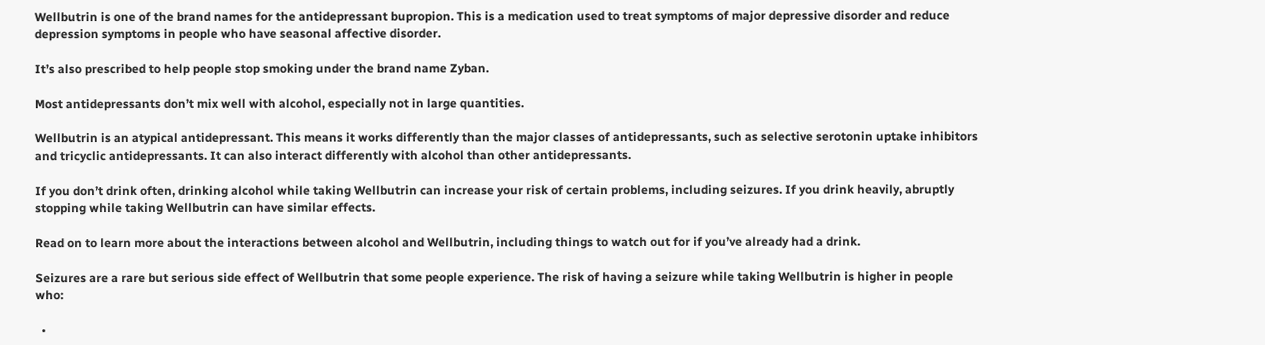Wellbutrin is one of the brand names for the antidepressant bupropion. This is a medication used to treat symptoms of major depressive disorder and reduce depression symptoms in people who have seasonal affective disorder.

It’s also prescribed to help people stop smoking under the brand name Zyban.

Most antidepressants don’t mix well with alcohol, especially not in large quantities.

Wellbutrin is an atypical antidepressant. This means it works differently than the major classes of antidepressants, such as selective serotonin uptake inhibitors and tricyclic antidepressants. It can also interact differently with alcohol than other antidepressants.

If you don’t drink often, drinking alcohol while taking Wellbutrin can increase your risk of certain problems, including seizures. If you drink heavily, abruptly stopping while taking Wellbutrin can have similar effects.

Read on to learn more about the interactions between alcohol and Wellbutrin, including things to watch out for if you’ve already had a drink.

Seizures are a rare but serious side effect of Wellbutrin that some people experience. The risk of having a seizure while taking Wellbutrin is higher in people who:

  •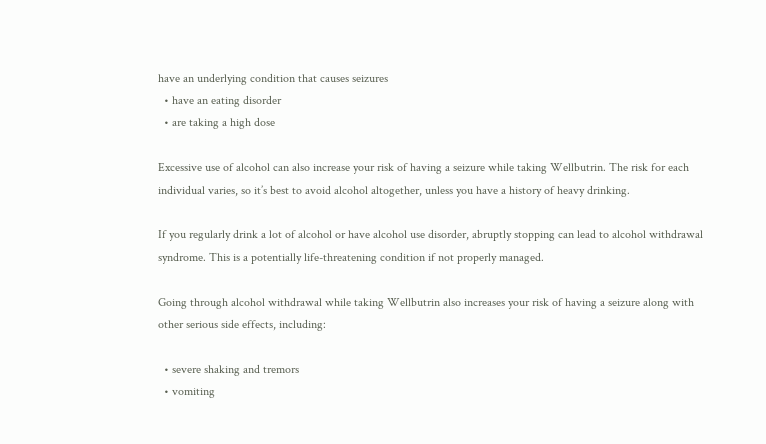have an underlying condition that causes seizures
  • have an eating disorder
  • are taking a high dose

Excessive use of alcohol can also increase your risk of having a seizure while taking Wellbutrin. The risk for each individual varies, so it’s best to avoid alcohol altogether, unless you have a history of heavy drinking.

If you regularly drink a lot of alcohol or have alcohol use disorder, abruptly stopping can lead to alcohol withdrawal syndrome. This is a potentially life-threatening condition if not properly managed.

Going through alcohol withdrawal while taking Wellbutrin also increases your risk of having a seizure along with other serious side effects, including:

  • severe shaking and tremors
  • vomiting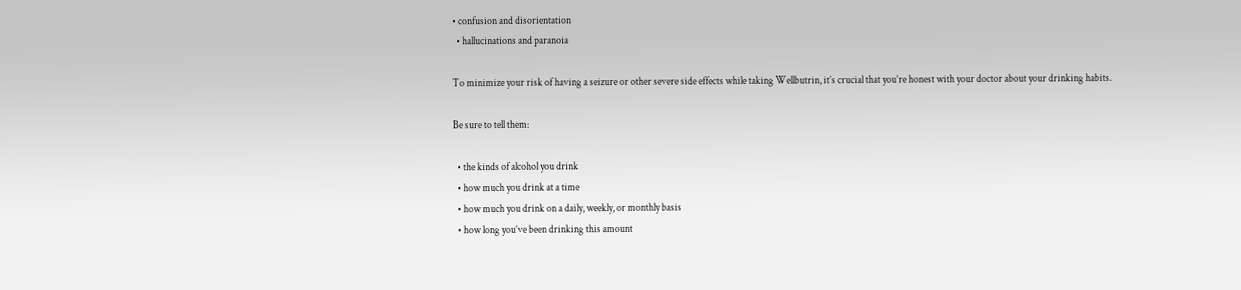• confusion and disorientation
  • hallucinations and paranoia

To minimize your risk of having a seizure or other severe side effects while taking Wellbutrin, it’s crucial that you’re honest with your doctor about your drinking habits.

Be sure to tell them:

  • the kinds of alcohol you drink
  • how much you drink at a time
  • how much you drink on a daily, weekly, or monthly basis
  • how long you’ve been drinking this amount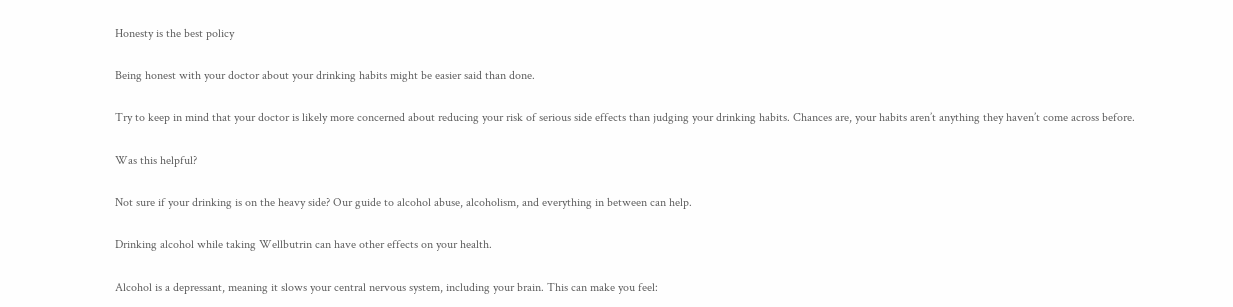Honesty is the best policy

Being honest with your doctor about your drinking habits might be easier said than done.

Try to keep in mind that your doctor is likely more concerned about reducing your risk of serious side effects than judging your drinking habits. Chances are, your habits aren’t anything they haven’t come across before.

Was this helpful?

Not sure if your drinking is on the heavy side? Our guide to alcohol abuse, alcoholism, and everything in between can help.

Drinking alcohol while taking Wellbutrin can have other effects on your health.

Alcohol is a depressant, meaning it slows your central nervous system, including your brain. This can make you feel: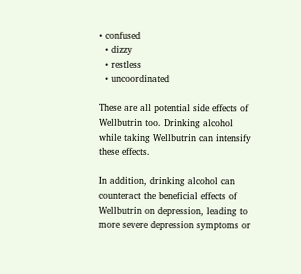• confused
  • dizzy
  • restless
  • uncoordinated

These are all potential side effects of Wellbutrin too. Drinking alcohol while taking Wellbutrin can intensify these effects.

In addition, drinking alcohol can counteract the beneficial effects of Wellbutrin on depression, leading to more severe depression symptoms or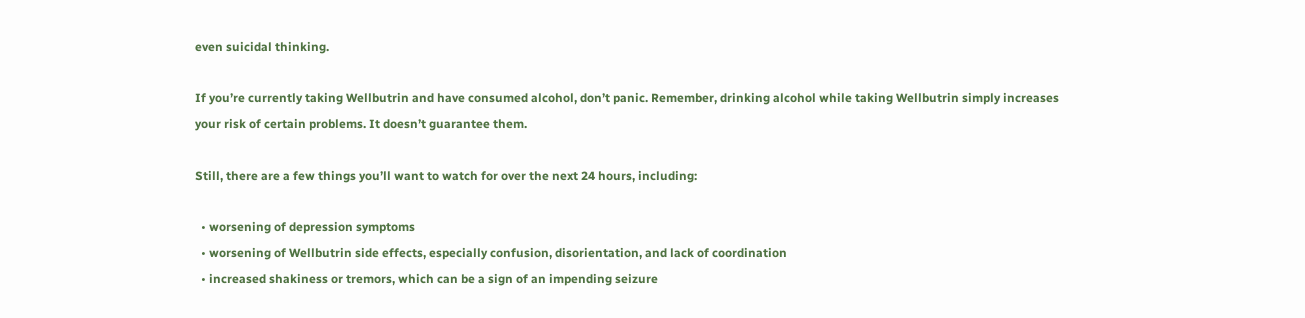even suicidal thinking.

If you’re currently taking Wellbutrin and have consumed alcohol, don’t panic. Remember, drinking alcohol while taking Wellbutrin simply increases your risk of certain problems. It doesn’t guarantee them.

Still, there are a few things you’ll want to watch for over the next 24 hours, including:

  • worsening of depression symptoms
  • worsening of Wellbutrin side effects, especially confusion, disorientation, and lack of coordination
  • increased shakiness or tremors, which can be a sign of an impending seizure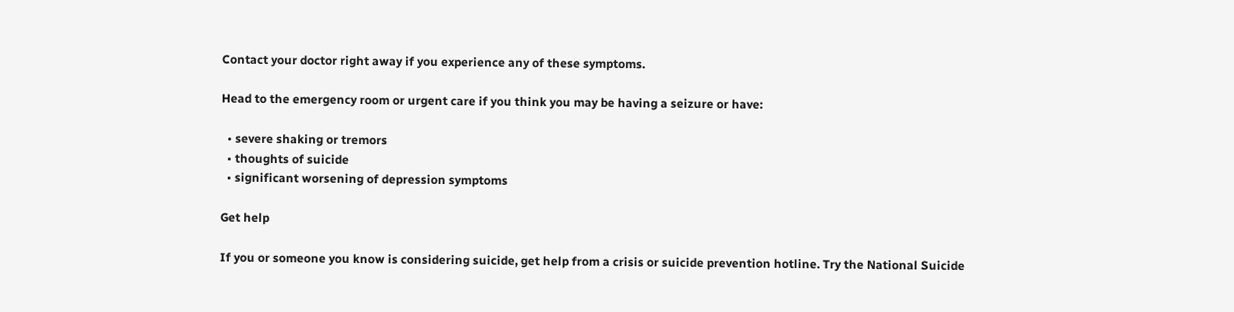Contact your doctor right away if you experience any of these symptoms.

Head to the emergency room or urgent care if you think you may be having a seizure or have:

  • severe shaking or tremors
  • thoughts of suicide
  • significant worsening of depression symptoms

Get help

If you or someone you know is considering suicide, get help from a crisis or suicide prevention hotline. Try the National Suicide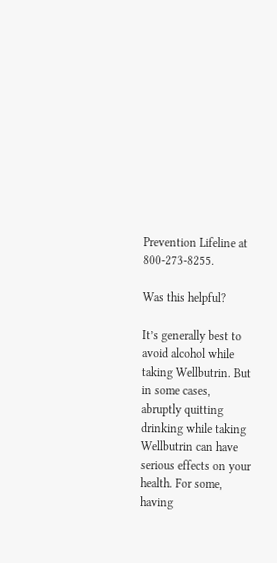Prevention Lifeline at 800-273-8255.

Was this helpful?

It’s generally best to avoid alcohol while taking Wellbutrin. But in some cases, abruptly quitting drinking while taking Wellbutrin can have serious effects on your health. For some, having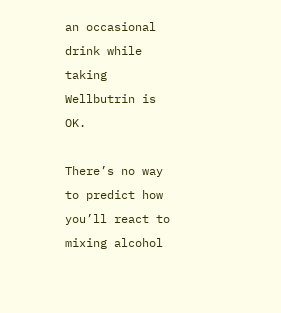an occasional drink while taking Wellbutrin is OK.

There’s no way to predict how you’ll react to mixing alcohol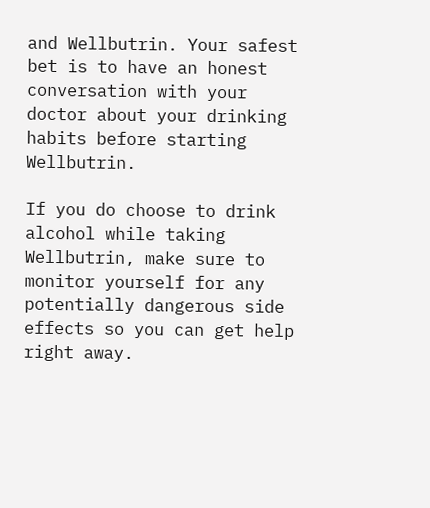and Wellbutrin. Your safest bet is to have an honest conversation with your doctor about your drinking habits before starting Wellbutrin.

If you do choose to drink alcohol while taking Wellbutrin, make sure to monitor yourself for any potentially dangerous side effects so you can get help right away.